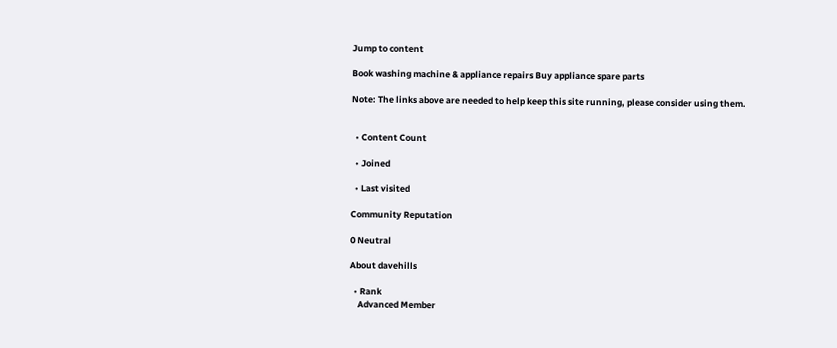Jump to content

Book washing machine & appliance repairs Buy appliance spare parts

Note: The links above are needed to help keep this site running, please consider using them.


  • Content Count

  • Joined

  • Last visited

Community Reputation

0 Neutral

About davehills

  • Rank
    Advanced Member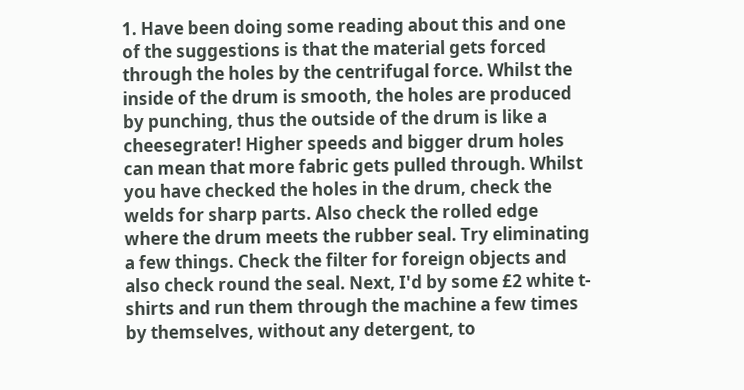1. Have been doing some reading about this and one of the suggestions is that the material gets forced through the holes by the centrifugal force. Whilst the inside of the drum is smooth, the holes are produced by punching, thus the outside of the drum is like a cheesegrater! Higher speeds and bigger drum holes can mean that more fabric gets pulled through. Whilst you have checked the holes in the drum, check the welds for sharp parts. Also check the rolled edge where the drum meets the rubber seal. Try eliminating a few things. Check the filter for foreign objects and also check round the seal. Next, I'd by some £2 white t-shirts and run them through the machine a few times by themselves, without any detergent, to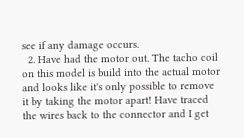see if any damage occurs.
  2. Have had the motor out. The tacho coil on this model is build into the actual motor and looks like it's only possible to remove it by taking the motor apart! Have traced the wires back to the connector and I get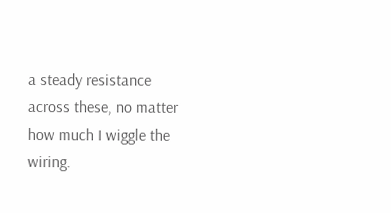a steady resistance across these, no matter how much I wiggle the wiring.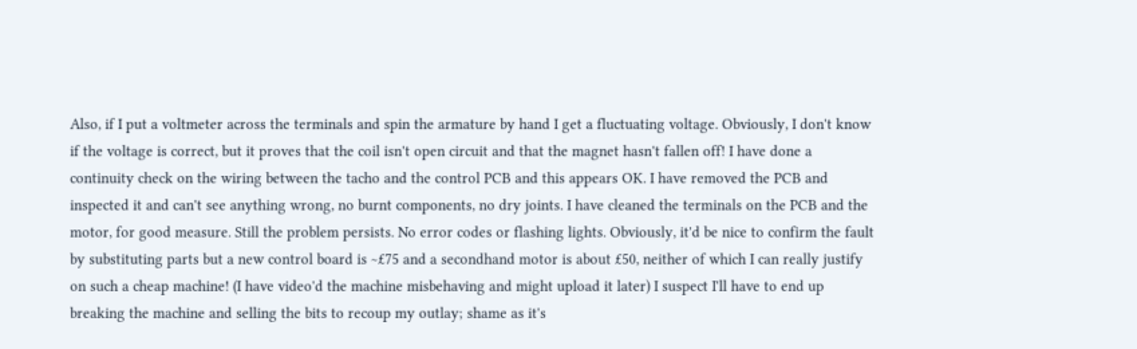Also, if I put a voltmeter across the terminals and spin the armature by hand I get a fluctuating voltage. Obviously, I don't know if the voltage is correct, but it proves that the coil isn't open circuit and that the magnet hasn't fallen off! I have done a continuity check on the wiring between the tacho and the control PCB and this appears OK. I have removed the PCB and inspected it and can't see anything wrong, no burnt components, no dry joints. I have cleaned the terminals on the PCB and the motor, for good measure. Still the problem persists. No error codes or flashing lights. Obviously, it'd be nice to confirm the fault by substituting parts but a new control board is ~£75 and a secondhand motor is about £50, neither of which I can really justify on such a cheap machine! (I have video'd the machine misbehaving and might upload it later) I suspect I'll have to end up breaking the machine and selling the bits to recoup my outlay; shame as it's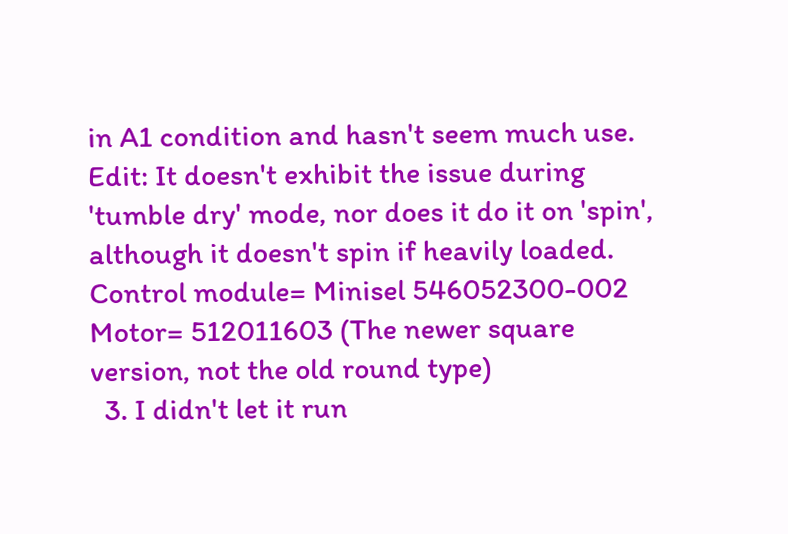in A1 condition and hasn't seem much use. Edit: It doesn't exhibit the issue during 'tumble dry' mode, nor does it do it on 'spin', although it doesn't spin if heavily loaded. Control module= Minisel 546052300-002 Motor= 512011603 (The newer square version, not the old round type)
  3. I didn't let it run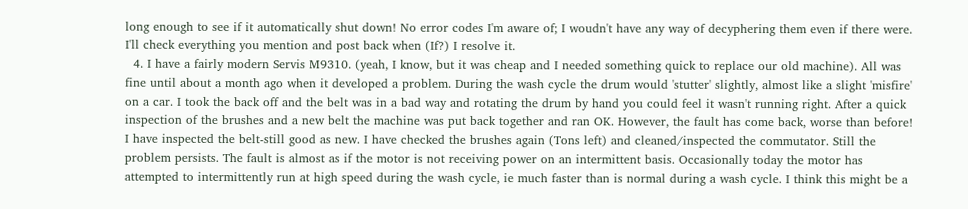long enough to see if it automatically shut down! No error codes I'm aware of; I woudn't have any way of decyphering them even if there were. I'll check everything you mention and post back when (If?) I resolve it.
  4. I have a fairly modern Servis M9310. (yeah, I know, but it was cheap and I needed something quick to replace our old machine). All was fine until about a month ago when it developed a problem. During the wash cycle the drum would 'stutter' slightly, almost like a slight 'misfire' on a car. I took the back off and the belt was in a bad way and rotating the drum by hand you could feel it wasn't running right. After a quick inspection of the brushes and a new belt the machine was put back together and ran OK. However, the fault has come back, worse than before! I have inspected the belt-still good as new. I have checked the brushes again (Tons left) and cleaned/inspected the commutator. Still the problem persists. The fault is almost as if the motor is not receiving power on an intermittent basis. Occasionally today the motor has attempted to intermittently run at high speed during the wash cycle, ie much faster than is normal during a wash cycle. I think this might be a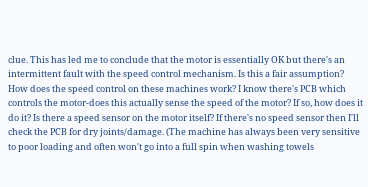clue. This has led me to conclude that the motor is essentially OK but there's an intermittent fault with the speed control mechanism. Is this a fair assumption? How does the speed control on these machines work? I know there's PCB which controls the motor-does this actually sense the speed of the motor? If so, how does it do it? Is there a speed sensor on the motor itself? If there's no speed sensor then I'll check the PCB for dry joints/damage. (The machine has always been very sensitive to poor loading and often won't go into a full spin when washing towels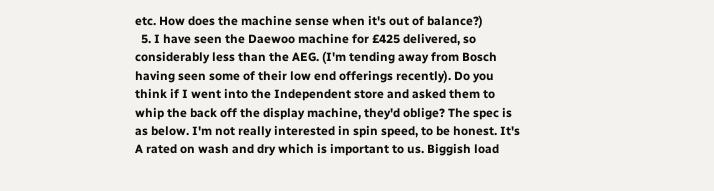etc. How does the machine sense when it's out of balance?)
  5. I have seen the Daewoo machine for £425 delivered, so considerably less than the AEG. (I'm tending away from Bosch having seen some of their low end offerings recently). Do you think if I went into the Independent store and asked them to whip the back off the display machine, they'd oblige? The spec is as below. I'm not really interested in spin speed, to be honest. It's A rated on wash and dry which is important to us. Biggish load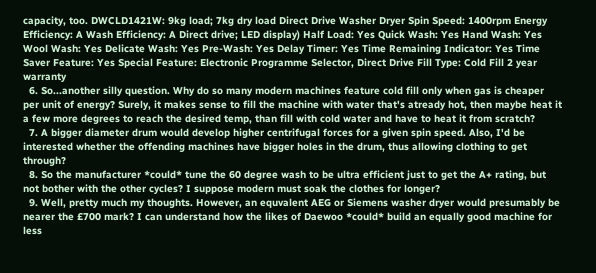capacity, too. DWCLD1421W: 9kg load; 7kg dry load Direct Drive Washer Dryer Spin Speed: 1400rpm Energy Efficiency: A Wash Efficiency: A Direct drive; LED display) Half Load: Yes Quick Wash: Yes Hand Wash: Yes Wool Wash: Yes Delicate Wash: Yes Pre-Wash: Yes Delay Timer: Yes Time Remaining Indicator: Yes Time Saver Feature: Yes Special Feature: Electronic Programme Selector, Direct Drive Fill Type: Cold Fill 2 year warranty
  6. So...another silly question. Why do so many modern machines feature cold fill only when gas is cheaper per unit of energy? Surely, it makes sense to fill the machine with water that's atready hot, then maybe heat it a few more degrees to reach the desired temp, than fill with cold water and have to heat it from scratch?
  7. A bigger diameter drum would develop higher centrifugal forces for a given spin speed. Also, I'd be interested whether the offending machines have bigger holes in the drum, thus allowing clothing to get through?
  8. So the manufacturer *could* tune the 60 degree wash to be ultra efficient just to get the A+ rating, but not bother with the other cycles? I suppose modern must soak the clothes for longer?
  9. Well, pretty much my thoughts. However, an equvalent AEG or Siemens washer dryer would presumably be nearer the £700 mark? I can understand how the likes of Daewoo *could* build an equally good machine for less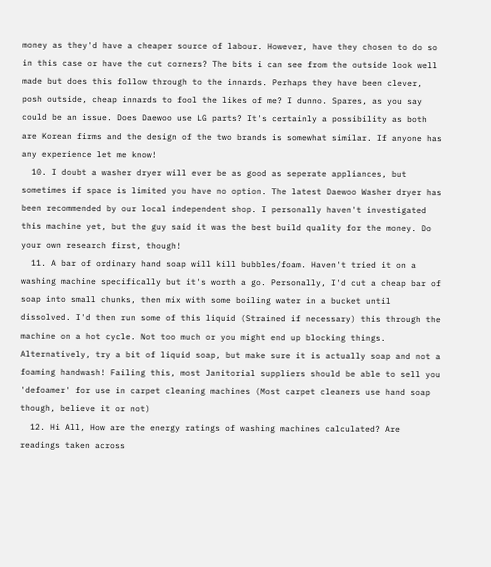money as they'd have a cheaper source of labour. However, have they chosen to do so in this case or have the cut corners? The bits i can see from the outside look well made but does this follow through to the innards. Perhaps they have been clever, posh outside, cheap innards to fool the likes of me? I dunno. Spares, as you say could be an issue. Does Daewoo use LG parts? It's certainly a possibility as both are Korean firms and the design of the two brands is somewhat similar. If anyone has any experience let me know!
  10. I doubt a washer dryer will ever be as good as seperate appliances, but sometimes if space is limited you have no option. The latest Daewoo Washer dryer has been recommended by our local independent shop. I personally haven't investigated this machine yet, but the guy said it was the best build quality for the money. Do your own research first, though!
  11. A bar of ordinary hand soap will kill bubbles/foam. Haven't tried it on a washing machine specifically but it's worth a go. Personally, I'd cut a cheap bar of soap into small chunks, then mix with some boiling water in a bucket until dissolved. I'd then run some of this liquid (Strained if necessary) this through the machine on a hot cycle. Not too much or you might end up blocking things. Alternatively, try a bit of liquid soap, but make sure it is actually soap and not a foaming handwash! Failing this, most Janitorial suppliers should be able to sell you 'defoamer' for use in carpet cleaning machines (Most carpet cleaners use hand soap though, believe it or not)
  12. Hi All, How are the energy ratings of washing machines calculated? Are readings taken across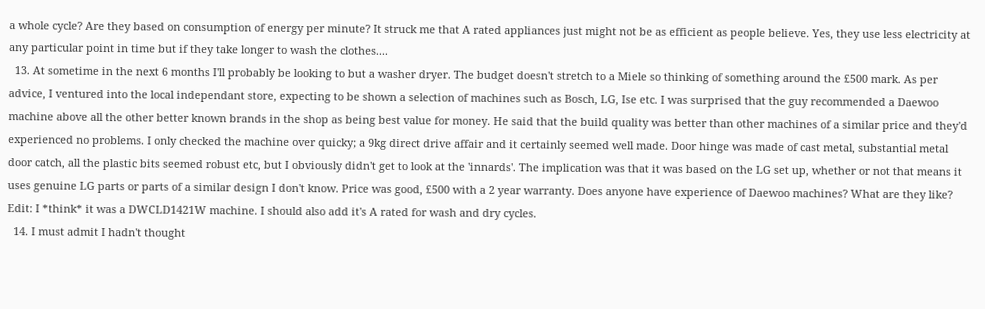a whole cycle? Are they based on consumption of energy per minute? It struck me that A rated appliances just might not be as efficient as people believe. Yes, they use less electricity at any particular point in time but if they take longer to wash the clothes....
  13. At sometime in the next 6 months I'll probably be looking to but a washer dryer. The budget doesn't stretch to a Miele so thinking of something around the £500 mark. As per advice, I ventured into the local independant store, expecting to be shown a selection of machines such as Bosch, LG, Ise etc. I was surprised that the guy recommended a Daewoo machine above all the other better known brands in the shop as being best value for money. He said that the build quality was better than other machines of a similar price and they'd experienced no problems. I only checked the machine over quicky; a 9kg direct drive affair and it certainly seemed well made. Door hinge was made of cast metal, substantial metal door catch, all the plastic bits seemed robust etc, but I obviously didn't get to look at the 'innards'. The implication was that it was based on the LG set up, whether or not that means it uses genuine LG parts or parts of a similar design I don't know. Price was good, £500 with a 2 year warranty. Does anyone have experience of Daewoo machines? What are they like? Edit: I *think* it was a DWCLD1421W machine. I should also add it's A rated for wash and dry cycles.
  14. I must admit I hadn't thought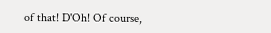of that! D'Oh! Of course,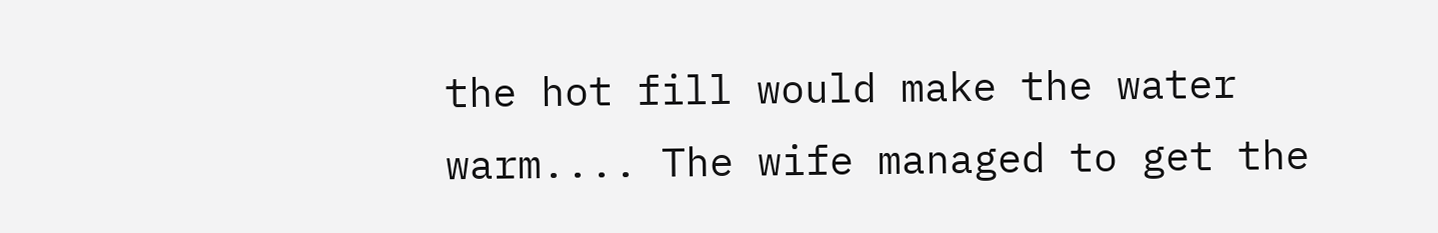the hot fill would make the water warm.... The wife managed to get the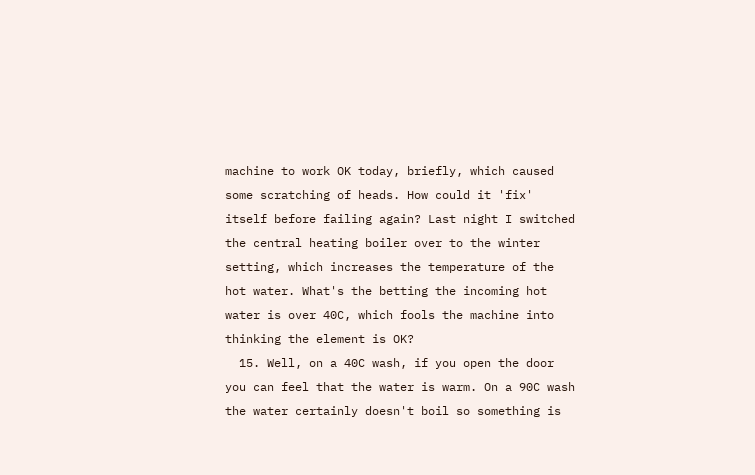machine to work OK today, briefly, which caused some scratching of heads. How could it 'fix' itself before failing again? Last night I switched the central heating boiler over to the winter setting, which increases the temperature of the hot water. What's the betting the incoming hot water is over 40C, which fools the machine into thinking the element is OK?
  15. Well, on a 40C wash, if you open the door you can feel that the water is warm. On a 90C wash the water certainly doesn't boil so something is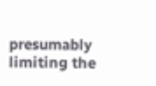presumably limiting the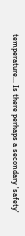temperature... Is there perhaps a secondary 'safety'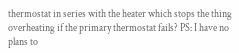thermostat in series with the heater which stops the thing overheating if the primary thermostat fails? PS: I have no plans to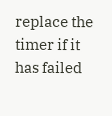replace the timer if it has failed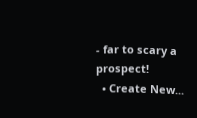- far to scary a prospect!
  • Create New...